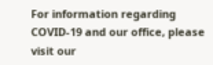For information regarding COVID-19 and our office, please visit our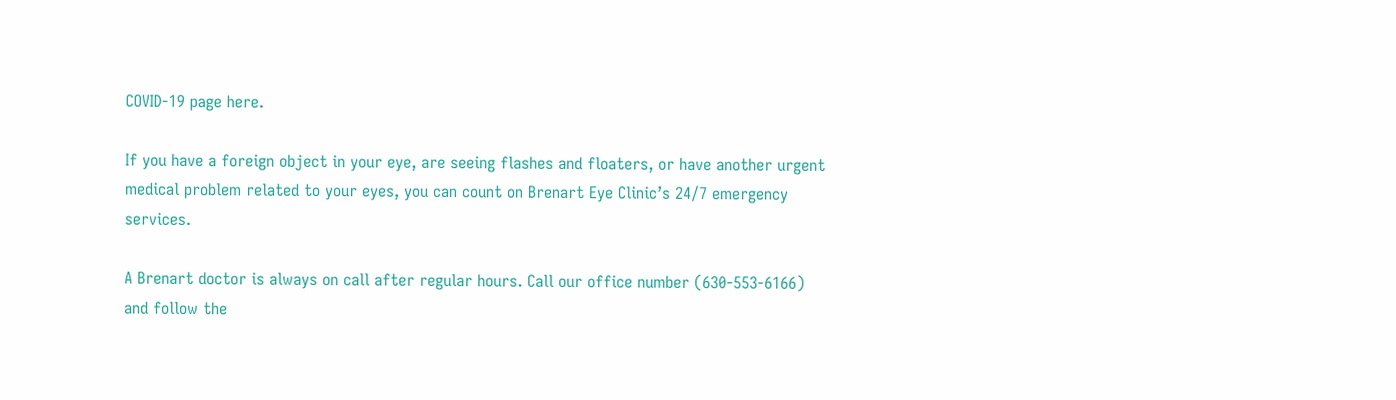COVID-19 page here.

If you have a foreign object in your eye, are seeing flashes and floaters, or have another urgent medical problem related to your eyes, you can count on Brenart Eye Clinic’s 24/7 emergency services.

A Brenart doctor is always on call after regular hours. Call our office number (630-553-6166) and follow the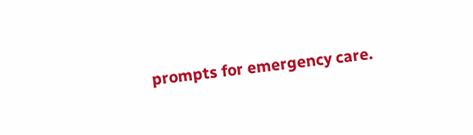prompts for emergency care.